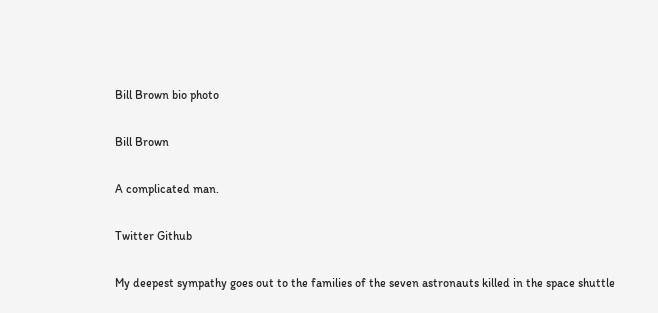Bill Brown bio photo

Bill Brown

A complicated man.

Twitter Github

My deepest sympathy goes out to the families of the seven astronauts killed in the space shuttle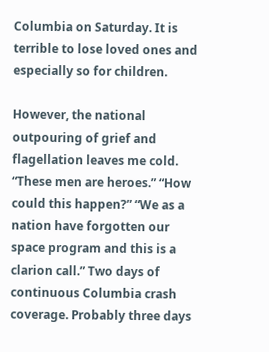Columbia on Saturday. It is terrible to lose loved ones and especially so for children.

However, the national outpouring of grief and flagellation leaves me cold. “These men are heroes.” “How could this happen?” “We as a nation have forgotten our space program and this is a clarion call.” Two days of continuous Columbia crash coverage. Probably three days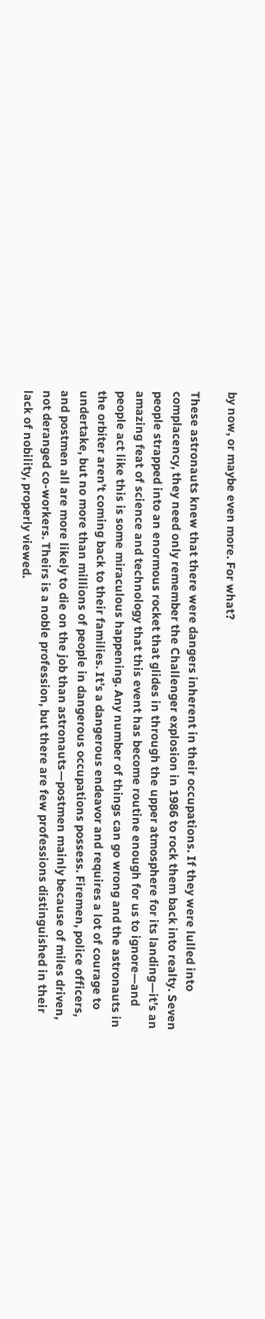by now, or maybe even more. For what?

These astronauts knew that there were dangers inherent in their occupations. If they were lulled into complacency, they need only remember the Challenger explosion in 1986 to rock them back into realty. Seven people strapped into an enormous rocket that glides in through the upper atmosphere for its landing—it’s an amazing feat of science and technology that this event has become routine enough for us to ignore—and people act like this is some miraculous happening. Any number of things can go wrong and the astronauts in the orbiter aren’t coming back to their families. It’s a dangerous endeavor and requires a lot of courage to undertake, but no more than millions of people in dangerous occupations possess. Firemen, police officers, and postmen all are more likely to die on the job than astronauts—postmen mainly because of miles driven, not deranged co-workers. Theirs is a noble profession, but there are few professions distinguished in their lack of nobility, properly viewed.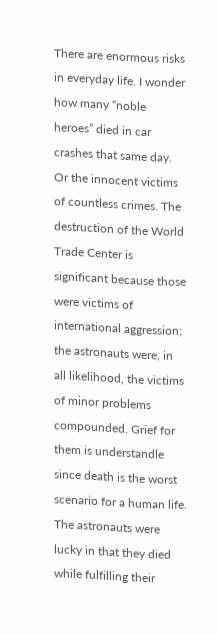There are enormous risks in everyday life. I wonder how many “noble heroes” died in car crashes that same day. Or the innocent victims of countless crimes. The destruction of the World Trade Center is significant because those were victims of international aggression; the astronauts were, in all likelihood, the victims of minor problems compounded. Grief for them is understandle since death is the worst scenario for a human life. The astronauts were lucky in that they died while fulfilling their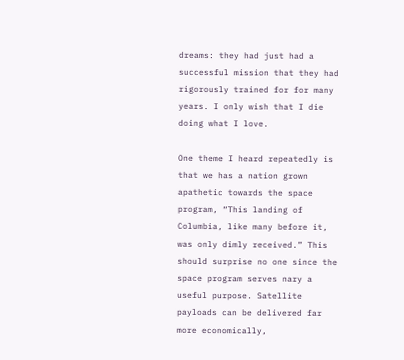dreams: they had just had a successful mission that they had rigorously trained for for many years. I only wish that I die doing what I love.

One theme I heard repeatedly is that we has a nation grown apathetic towards the space program, “This landing of Columbia, like many before it, was only dimly received.” This should surprise no one since the space program serves nary a useful purpose. Satellite payloads can be delivered far more economically,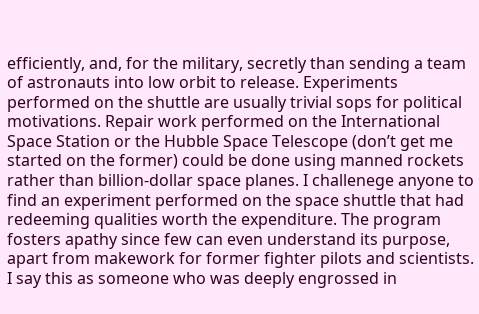efficiently, and, for the military, secretly than sending a team of astronauts into low orbit to release. Experiments performed on the shuttle are usually trivial sops for political motivations. Repair work performed on the International Space Station or the Hubble Space Telescope (don’t get me started on the former) could be done using manned rockets rather than billion-dollar space planes. I challenege anyone to find an experiment performed on the space shuttle that had redeeming qualities worth the expenditure. The program fosters apathy since few can even understand its purpose, apart from makework for former fighter pilots and scientists. I say this as someone who was deeply engrossed in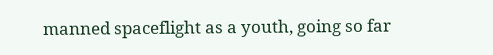manned spaceflight as a youth, going so far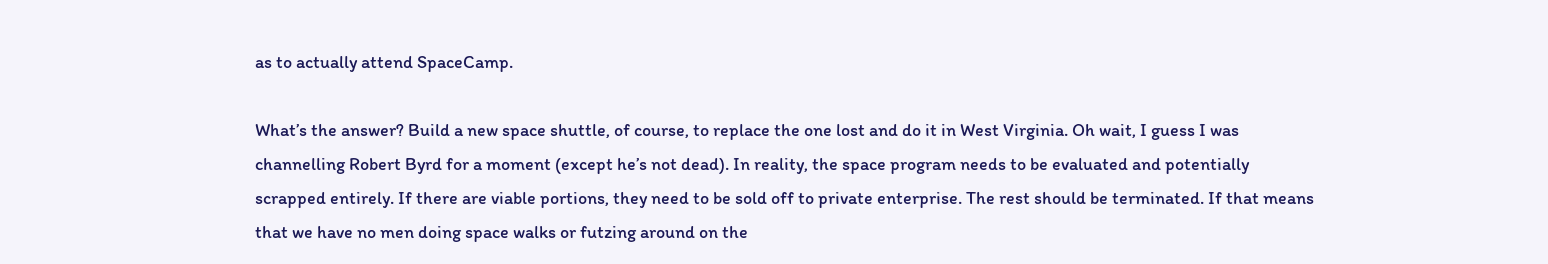as to actually attend SpaceCamp.

What’s the answer? Build a new space shuttle, of course, to replace the one lost and do it in West Virginia. Oh wait, I guess I was channelling Robert Byrd for a moment (except he’s not dead). In reality, the space program needs to be evaluated and potentially scrapped entirely. If there are viable portions, they need to be sold off to private enterprise. The rest should be terminated. If that means that we have no men doing space walks or futzing around on the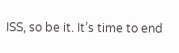ISS, so be it. It’s time to end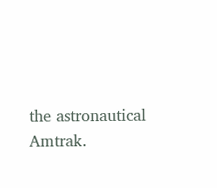the astronautical Amtrak.